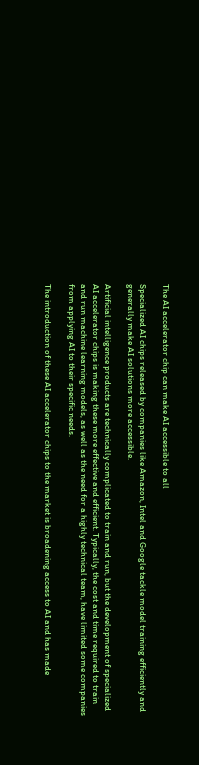The AI accelerator chip can make AI accessible to all

Specialized AI chips released by companies like Amazon, Intel and Google tackle model training efficiently and generally make AI solutions more accessible.

Artificial intelligence products are technically complicated to train and run, but the development of specialized AI accelerator chips is making these more effective and efficient. Typically, the cost and time required to train and run machine learning models, as well as the need for a highly technical team, have limited some companies from applying AI to their specific needs.

The introduction of these AI accelerator chips to the market is broadening access to AI and has made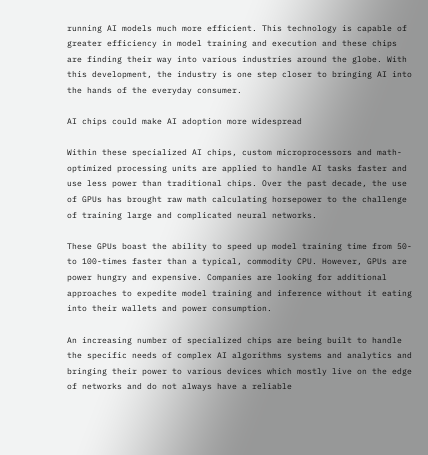running AI models much more efficient. This technology is capable of greater efficiency in model training and execution and these chips are finding their way into various industries around the globe. With this development, the industry is one step closer to bringing AI into the hands of the everyday consumer.

AI chips could make AI adoption more widespread

Within these specialized AI chips, custom microprocessors and math-optimized processing units are applied to handle AI tasks faster and use less power than traditional chips. Over the past decade, the use of GPUs has brought raw math calculating horsepower to the challenge of training large and complicated neural networks.

These GPUs boast the ability to speed up model training time from 50- to 100-times faster than a typical, commodity CPU. However, GPUs are power hungry and expensive. Companies are looking for additional approaches to expedite model training and inference without it eating into their wallets and power consumption.

An increasing number of specialized chips are being built to handle the specific needs of complex AI algorithms systems and analytics and bringing their power to various devices which mostly live on the edge of networks and do not always have a reliable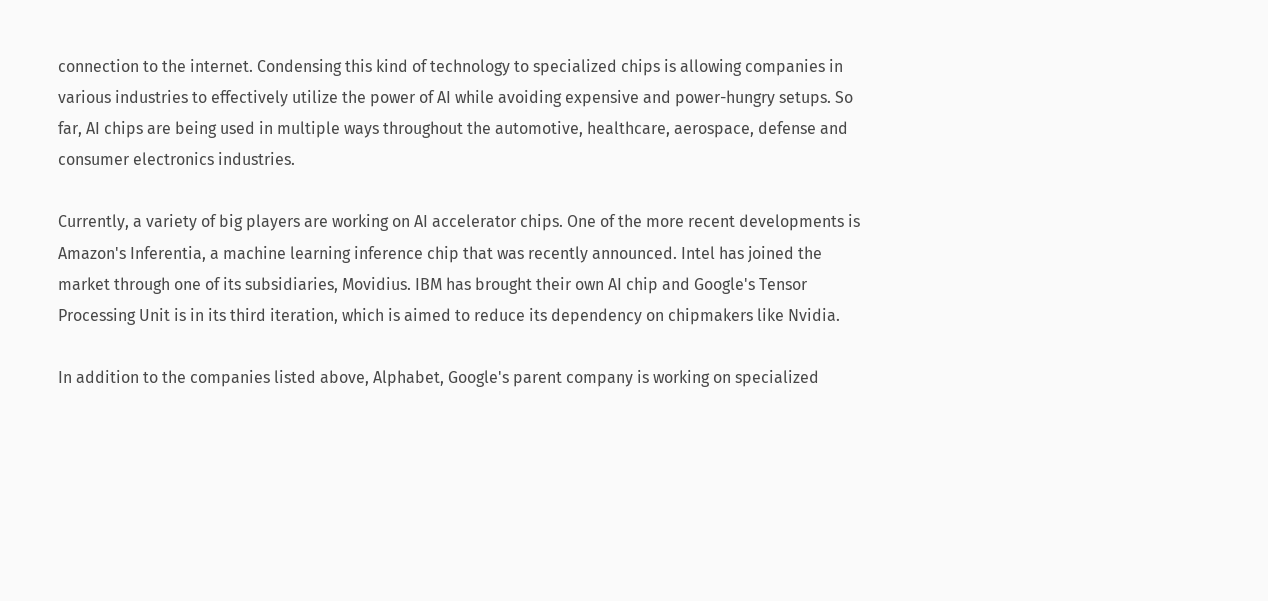connection to the internet. Condensing this kind of technology to specialized chips is allowing companies in various industries to effectively utilize the power of AI while avoiding expensive and power-hungry setups. So far, AI chips are being used in multiple ways throughout the automotive, healthcare, aerospace, defense and consumer electronics industries.

Currently, a variety of big players are working on AI accelerator chips. One of the more recent developments is Amazon's Inferentia, a machine learning inference chip that was recently announced. Intel has joined the market through one of its subsidiaries, Movidius. IBM has brought their own AI chip and Google's Tensor Processing Unit is in its third iteration, which is aimed to reduce its dependency on chipmakers like Nvidia.

In addition to the companies listed above, Alphabet, Google's parent company is working on specialized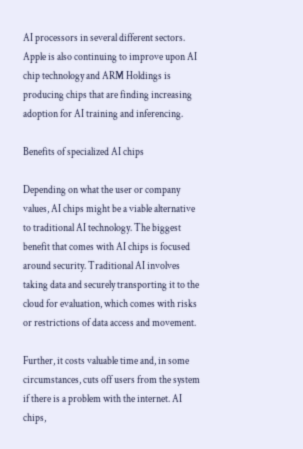AI processors in several different sectors. Apple is also continuing to improve upon AI chip technology and ARM Holdings is producing chips that are finding increasing adoption for AI training and inferencing.

Benefits of specialized AI chips

Depending on what the user or company values, AI chips might be a viable alternative to traditional AI technology. The biggest benefit that comes with AI chips is focused around security. Traditional AI involves taking data and securely transporting it to the cloud for evaluation, which comes with risks or restrictions of data access and movement.

Further, it costs valuable time and, in some circumstances, cuts off users from the system if there is a problem with the internet. AI chips,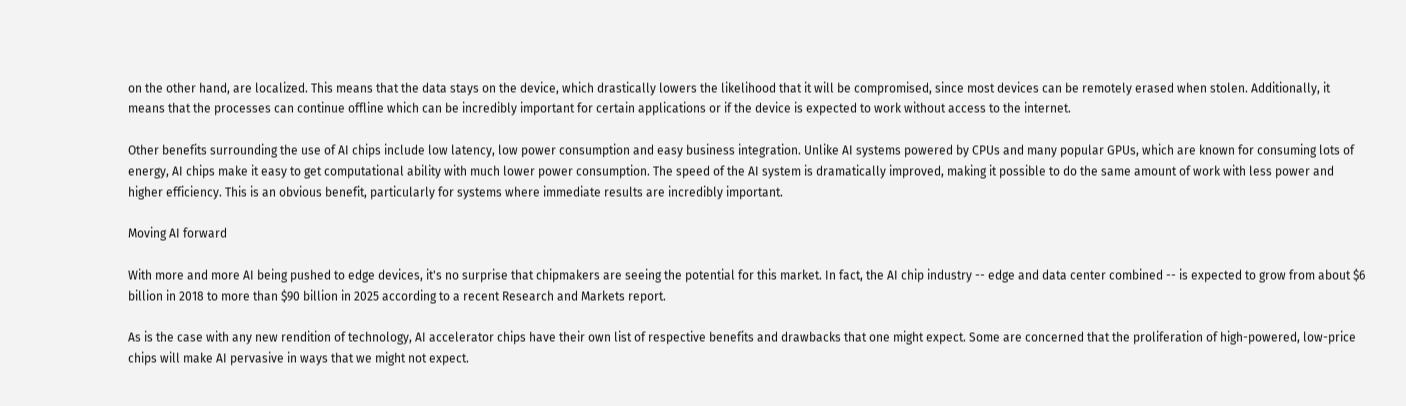on the other hand, are localized. This means that the data stays on the device, which drastically lowers the likelihood that it will be compromised, since most devices can be remotely erased when stolen. Additionally, it means that the processes can continue offline which can be incredibly important for certain applications or if the device is expected to work without access to the internet.

Other benefits surrounding the use of AI chips include low latency, low power consumption and easy business integration. Unlike AI systems powered by CPUs and many popular GPUs, which are known for consuming lots of energy, AI chips make it easy to get computational ability with much lower power consumption. The speed of the AI system is dramatically improved, making it possible to do the same amount of work with less power and higher efficiency. This is an obvious benefit, particularly for systems where immediate results are incredibly important.

Moving AI forward

With more and more AI being pushed to edge devices, it's no surprise that chipmakers are seeing the potential for this market. In fact, the AI chip industry -- edge and data center combined -- is expected to grow from about $6 billion in 2018 to more than $90 billion in 2025 according to a recent Research and Markets report.

As is the case with any new rendition of technology, AI accelerator chips have their own list of respective benefits and drawbacks that one might expect. Some are concerned that the proliferation of high-powered, low-price chips will make AI pervasive in ways that we might not expect.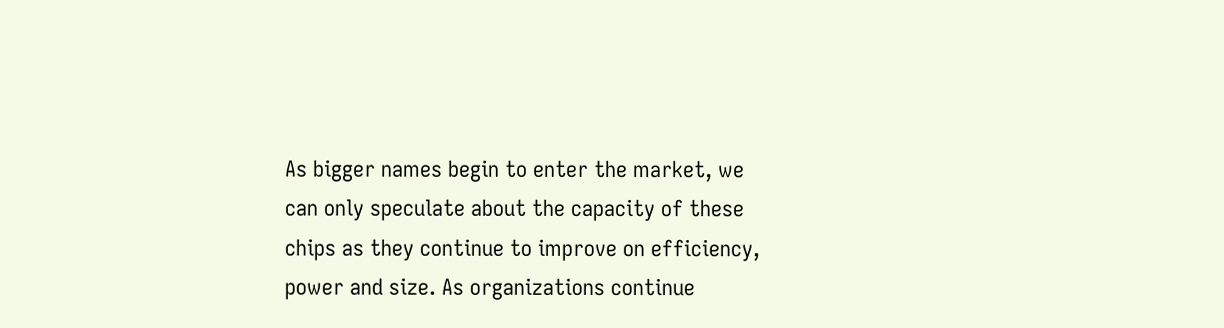As bigger names begin to enter the market, we can only speculate about the capacity of these chips as they continue to improve on efficiency, power and size. As organizations continue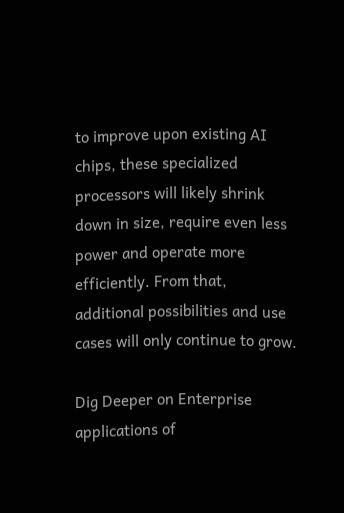to improve upon existing AI chips, these specialized processors will likely shrink down in size, require even less power and operate more efficiently. From that, additional possibilities and use cases will only continue to grow.

Dig Deeper on Enterprise applications of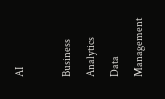AI

Business Analytics
Data Management